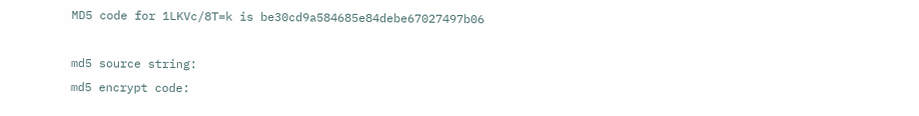MD5 code for 1LKVc/8T=k is be30cd9a584685e84debe67027497b06

md5 source string:
md5 encrypt code: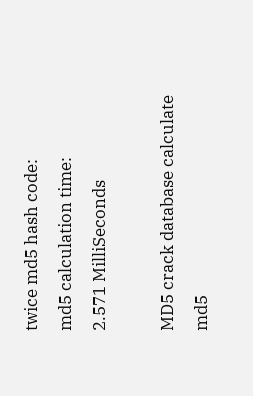twice md5 hash code:
md5 calculation time:
2.571 MilliSeconds

MD5 crack database calculate md5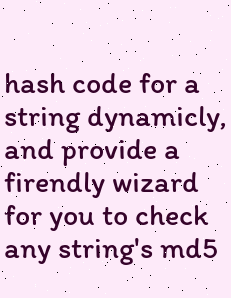hash code for a string dynamicly, and provide a firendly wizard for you to check any string's md5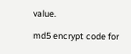value.

md5 encrypt code for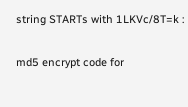string STARTs with 1LKVc/8T=k :

md5 encrypt code for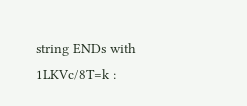string ENDs with 1LKVc/8T=k :